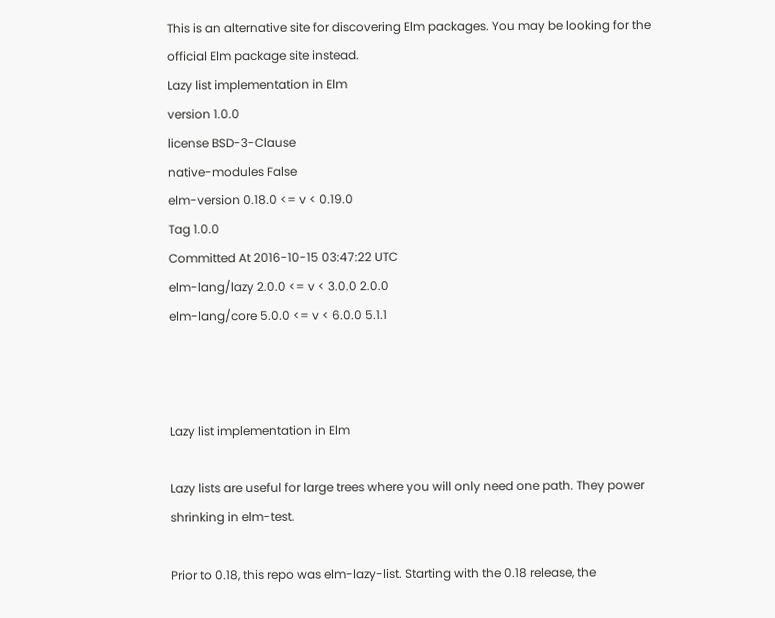This is an alternative site for discovering Elm packages. You may be looking for the official Elm package site instead.
Lazy list implementation in Elm
version 1.0.0
license BSD-3-Clause
native-modules False
elm-version 0.18.0 <= v < 0.19.0
Tag 1.0.0
Committed At 2016-10-15 03:47:22 UTC
elm-lang/lazy 2.0.0 <= v < 3.0.0 2.0.0
elm-lang/core 5.0.0 <= v < 6.0.0 5.1.1



Lazy list implementation in Elm

Lazy lists are useful for large trees where you will only need one path. They power shrinking in elm-test.

Prior to 0.18, this repo was elm-lazy-list. Starting with the 0.18 release, the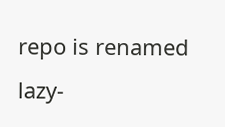repo is renamed lazy-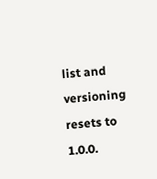list and versioning resets to 1.0.0.